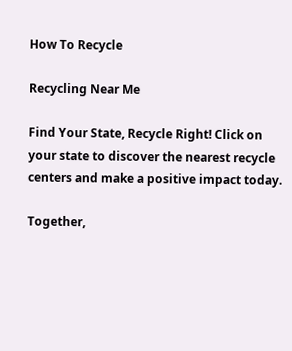How To Recycle

Recycling Near Me

Find Your State, Recycle Right! Click on your state to discover the nearest recycle centers and make a positive impact today.

Together,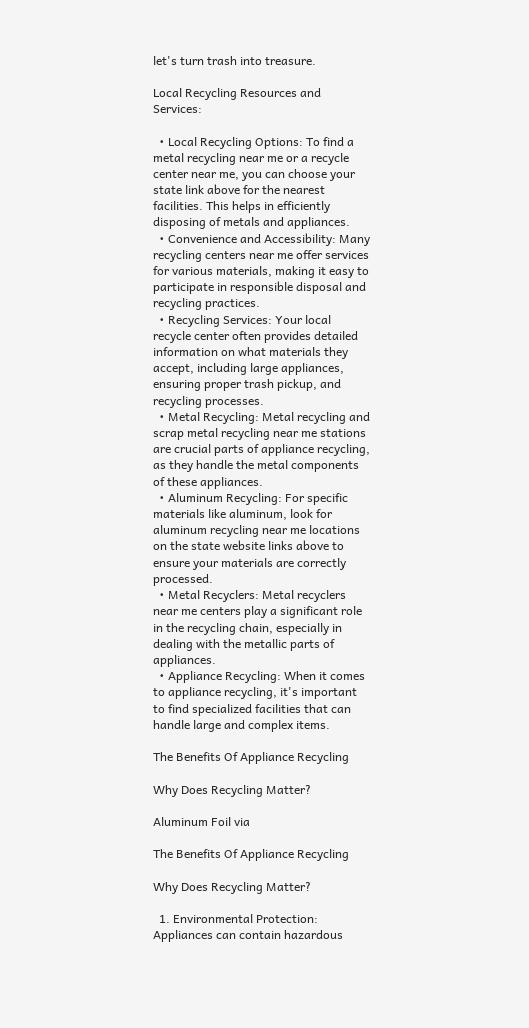let's turn trash into treasure.

Local Recycling Resources and Services:

  • Local Recycling Options: To find a metal recycling near me or a recycle center near me, you can choose your state link above for the nearest facilities. This helps in efficiently disposing of metals and appliances.
  • Convenience and Accessibility: Many recycling centers near me offer services for various materials, making it easy to participate in responsible disposal and recycling practices.
  • Recycling Services: Your local recycle center often provides detailed information on what materials they accept, including large appliances, ensuring proper trash pickup, and recycling processes.
  • Metal Recycling: Metal recycling and scrap metal recycling near me stations are crucial parts of appliance recycling, as they handle the metal components of these appliances.
  • Aluminum Recycling: For specific materials like aluminum, look for aluminum recycling near me locations on the state website links above to ensure your materials are correctly processed.
  • Metal Recyclers: Metal recyclers near me centers play a significant role in the recycling chain, especially in dealing with the metallic parts of appliances.
  • Appliance Recycling: When it comes to appliance recycling, it's important to find specialized facilities that can handle large and complex items.

The Benefits Of Appliance Recycling

Why Does Recycling Matter?

Aluminum Foil via

The Benefits Of Appliance Recycling

Why Does Recycling Matter?

  1. Environmental Protection: Appliances can contain hazardous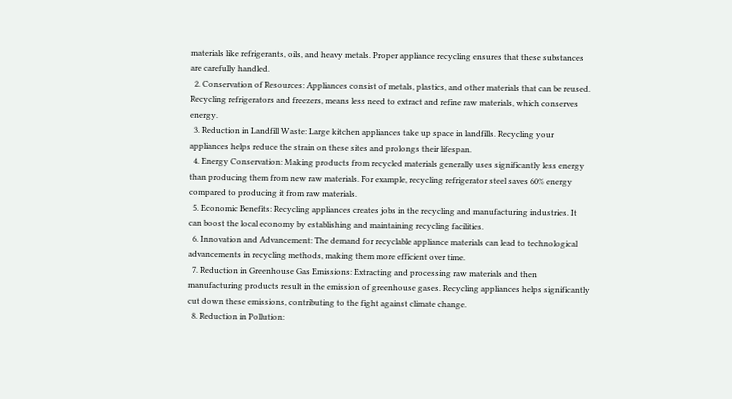materials like refrigerants, oils, and heavy metals. Proper appliance recycling ensures that these substances are carefully handled.
  2. Conservation of Resources: Appliances consist of metals, plastics, and other materials that can be reused. Recycling refrigerators and freezers, means less need to extract and refine raw materials, which conserves energy.
  3. Reduction in Landfill Waste: Large kitchen appliances take up space in landfills. Recycling your appliances helps reduce the strain on these sites and prolongs their lifespan.
  4. Energy Conservation: Making products from recycled materials generally uses significantly less energy than producing them from new raw materials. For example, recycling refrigerator steel saves 60% energy compared to producing it from raw materials.
  5. Economic Benefits: Recycling appliances creates jobs in the recycling and manufacturing industries. It can boost the local economy by establishing and maintaining recycling facilities.
  6. Innovation and Advancement: The demand for recyclable appliance materials can lead to technological advancements in recycling methods, making them more efficient over time.
  7. Reduction in Greenhouse Gas Emissions: Extracting and processing raw materials and then manufacturing products result in the emission of greenhouse gases. Recycling appliances helps significantly cut down these emissions, contributing to the fight against climate change.
  8. Reduction in Pollution: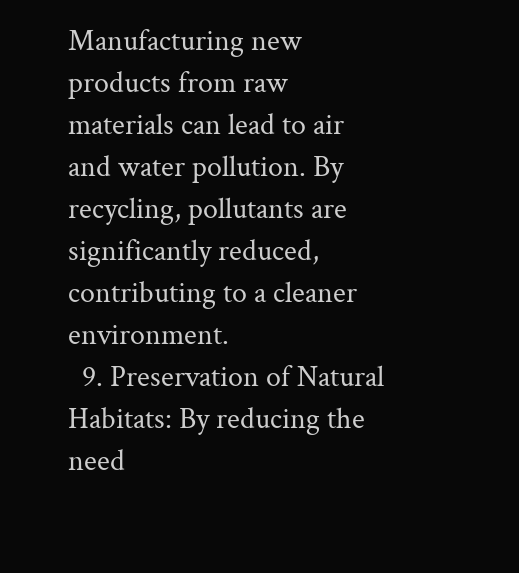Manufacturing new products from raw materials can lead to air and water pollution. By recycling, pollutants are significantly reduced, contributing to a cleaner environment.
  9. Preservation of Natural Habitats: By reducing the need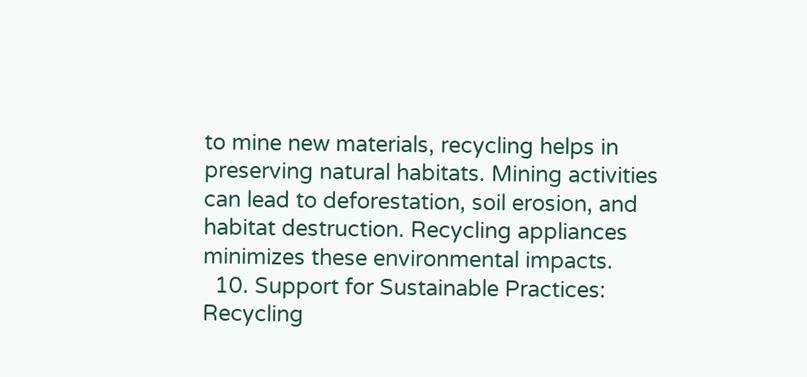to mine new materials, recycling helps in preserving natural habitats. Mining activities can lead to deforestation, soil erosion, and habitat destruction. Recycling appliances minimizes these environmental impacts.
  10. Support for Sustainable Practices: Recycling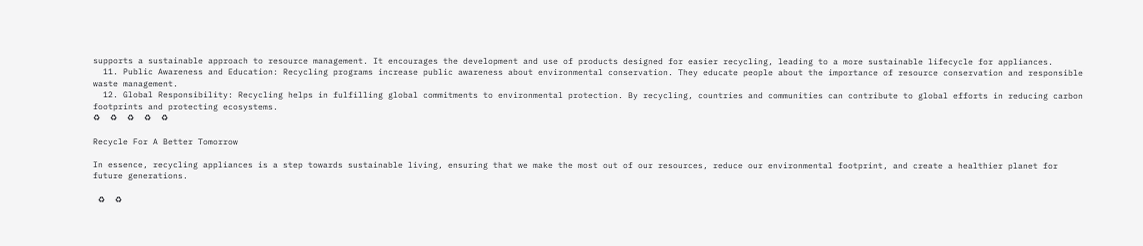supports a sustainable approach to resource management. It encourages the development and use of products designed for easier recycling, leading to a more sustainable lifecycle for appliances.
  11. Public Awareness and Education: Recycling programs increase public awareness about environmental conservation. They educate people about the importance of resource conservation and responsible waste management.
  12. Global Responsibility: Recycling helps in fulfilling global commitments to environmental protection. By recycling, countries and communities can contribute to global efforts in reducing carbon footprints and protecting ecosystems.
♻  ♻  ♻  ♻  ♻

Recycle For A Better Tomorrow

In essence, recycling appliances is a step towards sustainable living, ensuring that we make the most out of our resources, reduce our environmental footprint, and create a healthier planet for future generations.

 ♻  ♻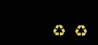♻  ♻